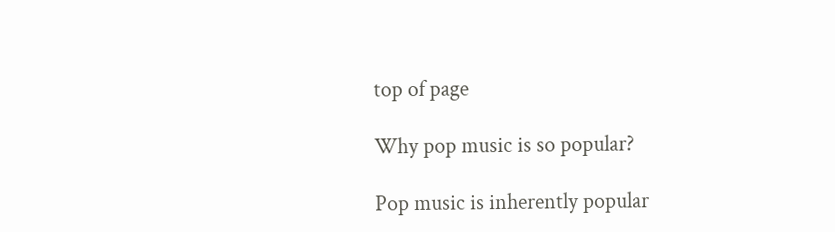top of page

Why pop music is so popular?

Pop music is inherently popular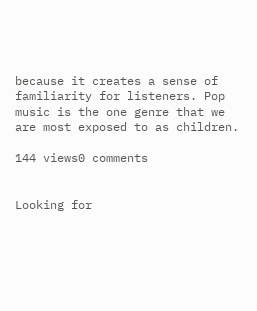because it creates a sense of familiarity for listeners. Pop music is the one genre that we are most exposed to as children.

144 views0 comments


Looking for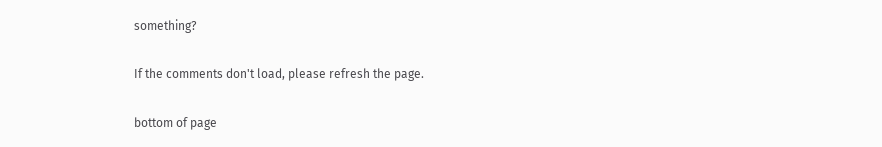something?

If the comments don't load, please refresh the page.

bottom of page